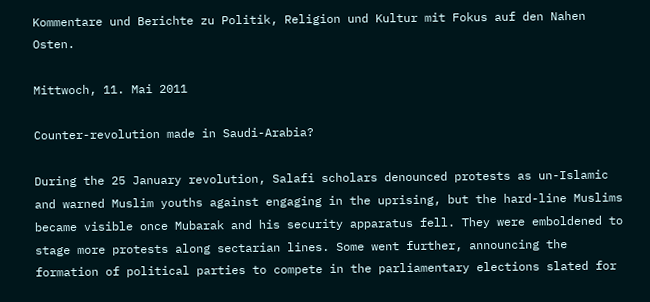Kommentare und Berichte zu Politik, Religion und Kultur mit Fokus auf den Nahen Osten.

Mittwoch, 11. Mai 2011

Counter-revolution made in Saudi-Arabia?

During the 25 January revolution, Salafi scholars denounced protests as un-Islamic and warned Muslim youths against engaging in the uprising, but the hard-line Muslims became visible once Mubarak and his security apparatus fell. They were emboldened to stage more protests along sectarian lines. Some went further, announcing the formation of political parties to compete in the parliamentary elections slated for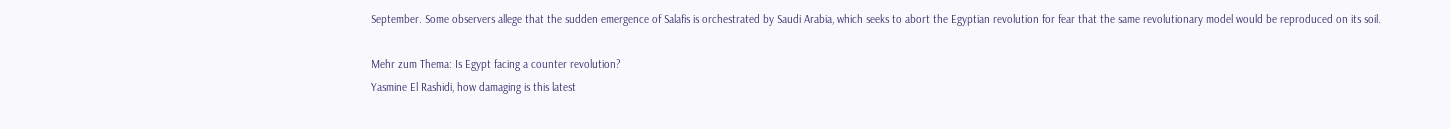September. Some observers allege that the sudden emergence of Salafis is orchestrated by Saudi Arabia, which seeks to abort the Egyptian revolution for fear that the same revolutionary model would be reproduced on its soil.

Mehr zum Thema: Is Egypt facing a counter revolution?
Yasmine El Rashidi, how damaging is this latest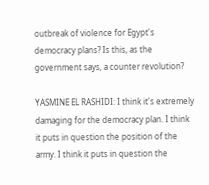outbreak of violence for Egypt's democracy plans? Is this, as the government says, a counter revolution?

YASMINE EL RASHIDI: I think it's extremely damaging for the democracy plan. I think it puts in question the position of the army. I think it puts in question the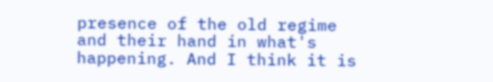presence of the old regime and their hand in what's happening. And I think it is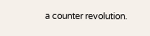a counter revolution.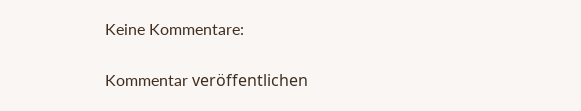Keine Kommentare:

Kommentar veröffentlichen